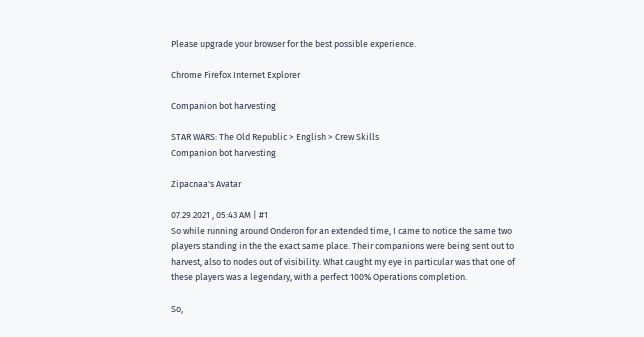Please upgrade your browser for the best possible experience.

Chrome Firefox Internet Explorer

Companion bot harvesting

STAR WARS: The Old Republic > English > Crew Skills
Companion bot harvesting

Zipacnaa's Avatar

07.29.2021 , 05:43 AM | #1
So while running around Onderon for an extended time, I came to notice the same two players standing in the the exact same place. Their companions were being sent out to harvest, also to nodes out of visibility. What caught my eye in particular was that one of these players was a legendary, with a perfect 100% Operations completion.

So,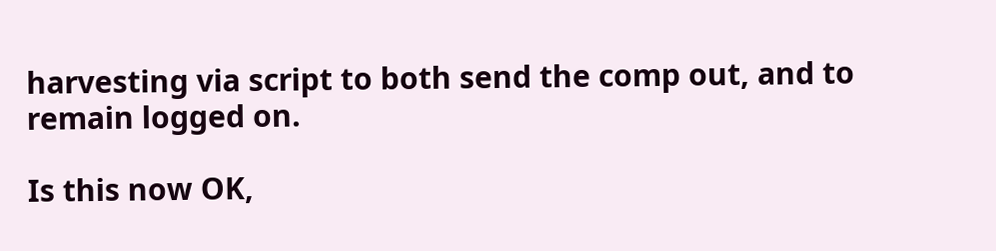harvesting via script to both send the comp out, and to remain logged on.

Is this now OK,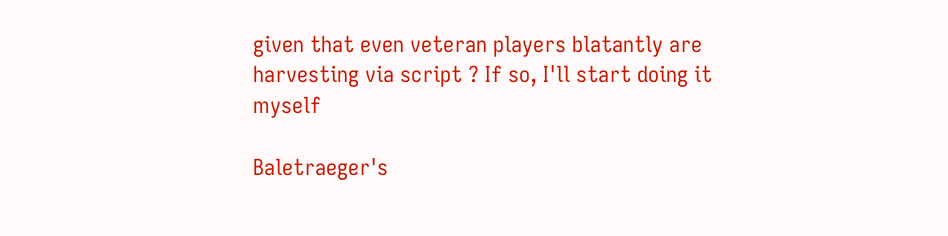given that even veteran players blatantly are harvesting via script ? If so, I'll start doing it myself

Baletraeger's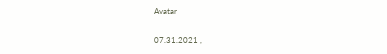Avatar

07.31.2021 ,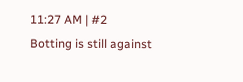11:27 AM | #2
Botting is still against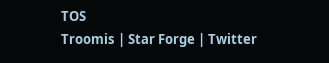TOS
Troomis | Star Forge | Twitter